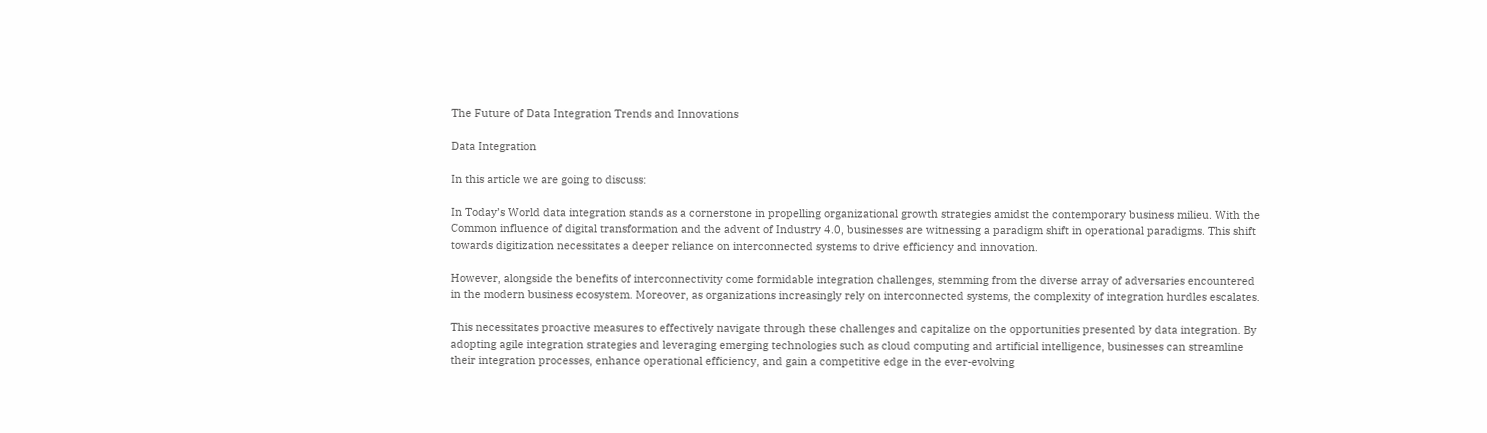The Future of Data Integration Trends and Innovations

Data Integration

In this article we are going to discuss:

In Today’s World data integration stands as a cornerstone in propelling organizational growth strategies amidst the contemporary business milieu. With the Common influence of digital transformation and the advent of Industry 4.0, businesses are witnessing a paradigm shift in operational paradigms. This shift towards digitization necessitates a deeper reliance on interconnected systems to drive efficiency and innovation.

However, alongside the benefits of interconnectivity come formidable integration challenges, stemming from the diverse array of adversaries encountered in the modern business ecosystem. Moreover, as organizations increasingly rely on interconnected systems, the complexity of integration hurdles escalates.

This necessitates proactive measures to effectively navigate through these challenges and capitalize on the opportunities presented by data integration. By adopting agile integration strategies and leveraging emerging technologies such as cloud computing and artificial intelligence, businesses can streamline their integration processes, enhance operational efficiency, and gain a competitive edge in the ever-evolving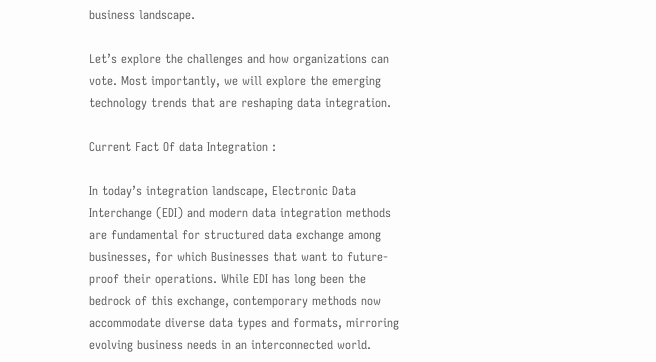business landscape.

Let’s explore the challenges and how organizations can vote. Most importantly, we will explore the emerging technology trends that are reshaping data integration.

Current Fact Of data Integration :

In today’s integration landscape, Electronic Data Interchange (EDI) and modern data integration methods are fundamental for structured data exchange among businesses, for which Businesses that want to future-proof their operations. While EDI has long been the bedrock of this exchange, contemporary methods now accommodate diverse data types and formats, mirroring evolving business needs in an interconnected world.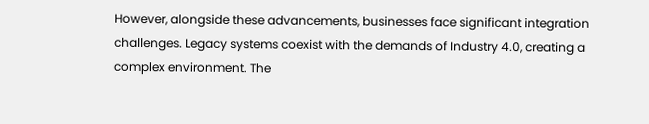However, alongside these advancements, businesses face significant integration challenges. Legacy systems coexist with the demands of Industry 4.0, creating a complex environment. The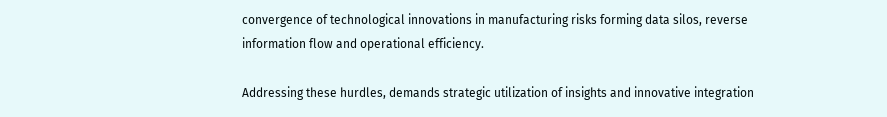convergence of technological innovations in manufacturing risks forming data silos, reverse information flow and operational efficiency.

Addressing these hurdles, demands strategic utilization of insights and innovative integration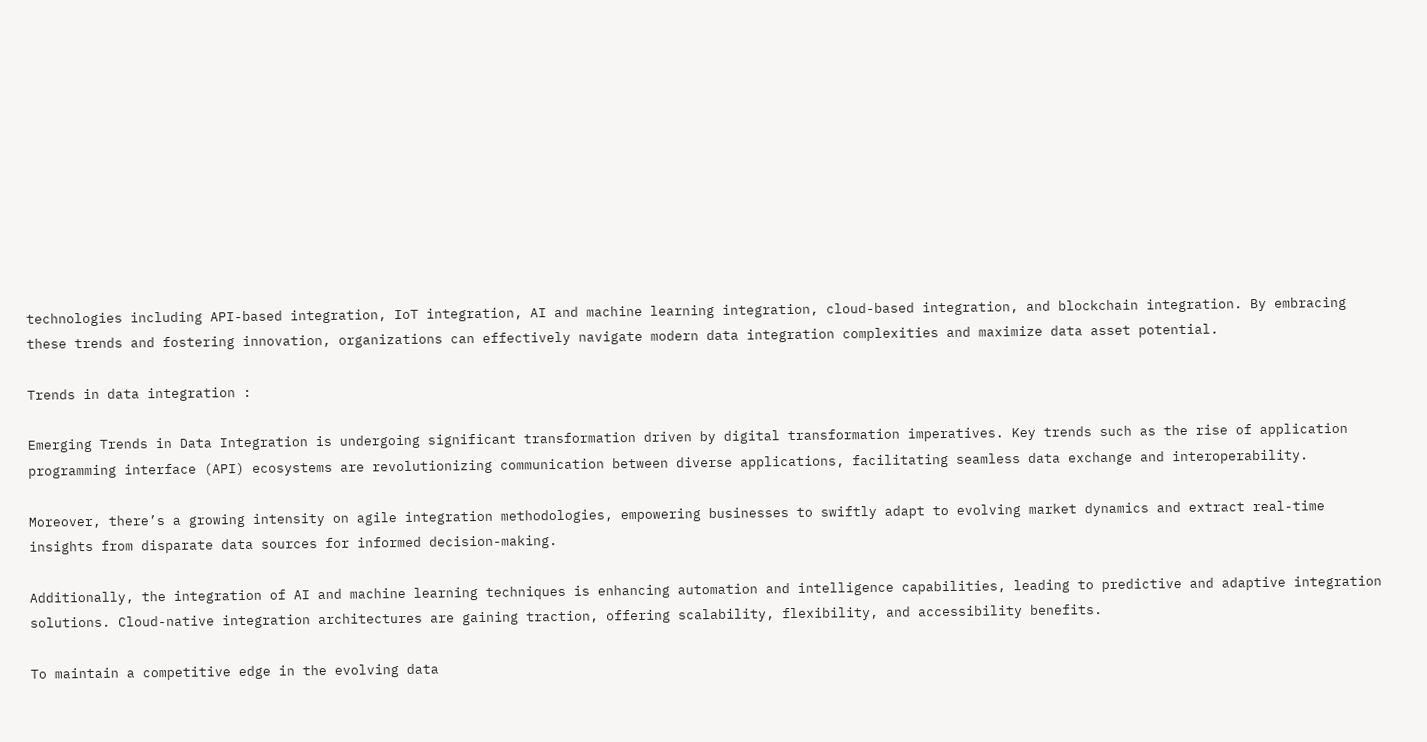technologies including API-based integration, IoT integration, AI and machine learning integration, cloud-based integration, and blockchain integration. By embracing these trends and fostering innovation, organizations can effectively navigate modern data integration complexities and maximize data asset potential.

Trends in data integration :

Emerging Trends in Data Integration is undergoing significant transformation driven by digital transformation imperatives. Key trends such as the rise of application programming interface (API) ecosystems are revolutionizing communication between diverse applications, facilitating seamless data exchange and interoperability.

Moreover, there’s a growing intensity on agile integration methodologies, empowering businesses to swiftly adapt to evolving market dynamics and extract real-time insights from disparate data sources for informed decision-making.

Additionally, the integration of AI and machine learning techniques is enhancing automation and intelligence capabilities, leading to predictive and adaptive integration solutions. Cloud-native integration architectures are gaining traction, offering scalability, flexibility, and accessibility benefits.

To maintain a competitive edge in the evolving data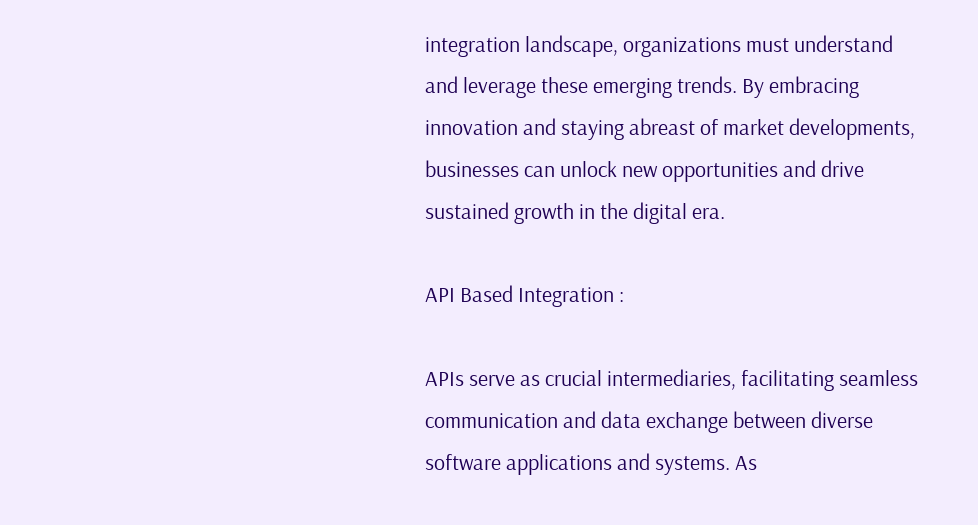integration landscape, organizations must understand and leverage these emerging trends. By embracing innovation and staying abreast of market developments, businesses can unlock new opportunities and drive sustained growth in the digital era.

API Based Integration :

APIs serve as crucial intermediaries, facilitating seamless communication and data exchange between diverse software applications and systems. As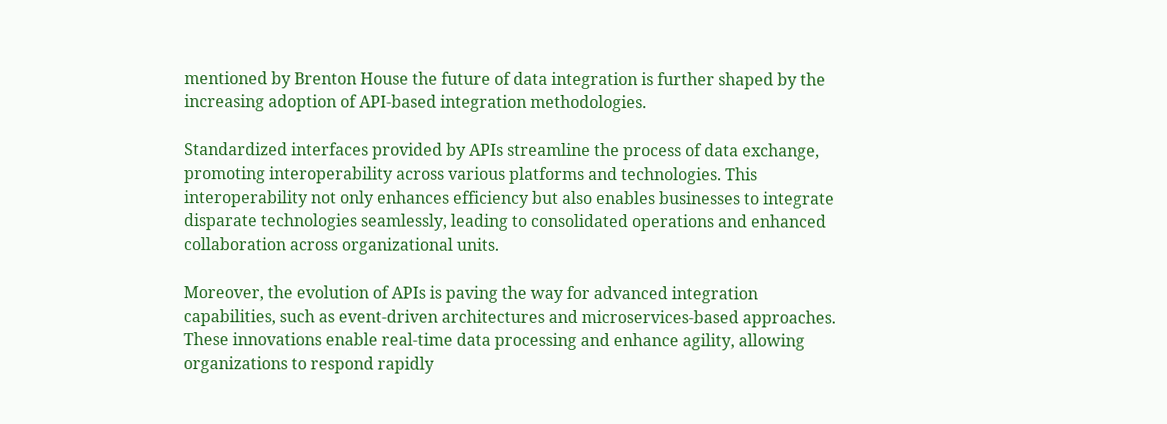mentioned by Brenton House the future of data integration is further shaped by the increasing adoption of API-based integration methodologies.

Standardized interfaces provided by APIs streamline the process of data exchange, promoting interoperability across various platforms and technologies. This interoperability not only enhances efficiency but also enables businesses to integrate disparate technologies seamlessly, leading to consolidated operations and enhanced collaboration across organizational units.

Moreover, the evolution of APIs is paving the way for advanced integration capabilities, such as event-driven architectures and microservices-based approaches. These innovations enable real-time data processing and enhance agility, allowing organizations to respond rapidly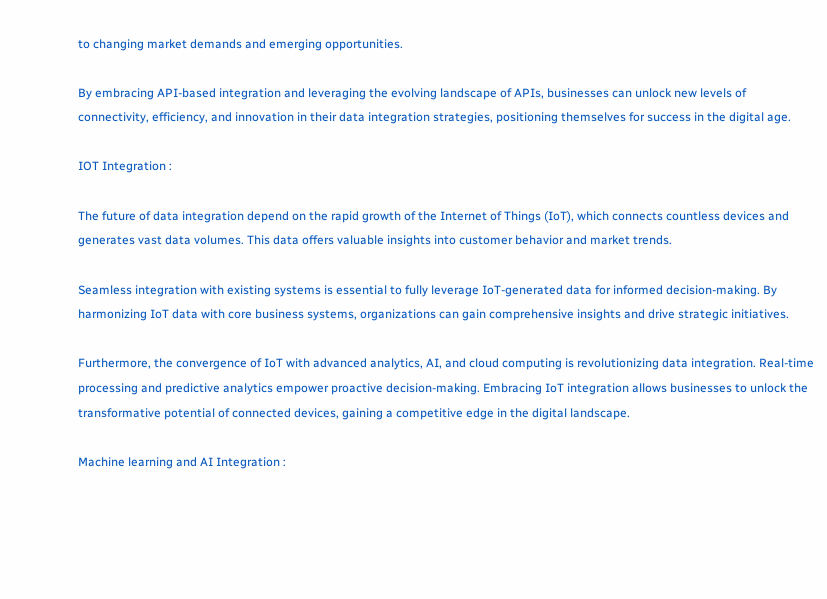to changing market demands and emerging opportunities.

By embracing API-based integration and leveraging the evolving landscape of APIs, businesses can unlock new levels of connectivity, efficiency, and innovation in their data integration strategies, positioning themselves for success in the digital age.

IOT Integration :

The future of data integration depend on the rapid growth of the Internet of Things (IoT), which connects countless devices and generates vast data volumes. This data offers valuable insights into customer behavior and market trends.

Seamless integration with existing systems is essential to fully leverage IoT-generated data for informed decision-making. By harmonizing IoT data with core business systems, organizations can gain comprehensive insights and drive strategic initiatives.

Furthermore, the convergence of IoT with advanced analytics, AI, and cloud computing is revolutionizing data integration. Real-time processing and predictive analytics empower proactive decision-making. Embracing IoT integration allows businesses to unlock the transformative potential of connected devices, gaining a competitive edge in the digital landscape.

Machine learning and AI Integration :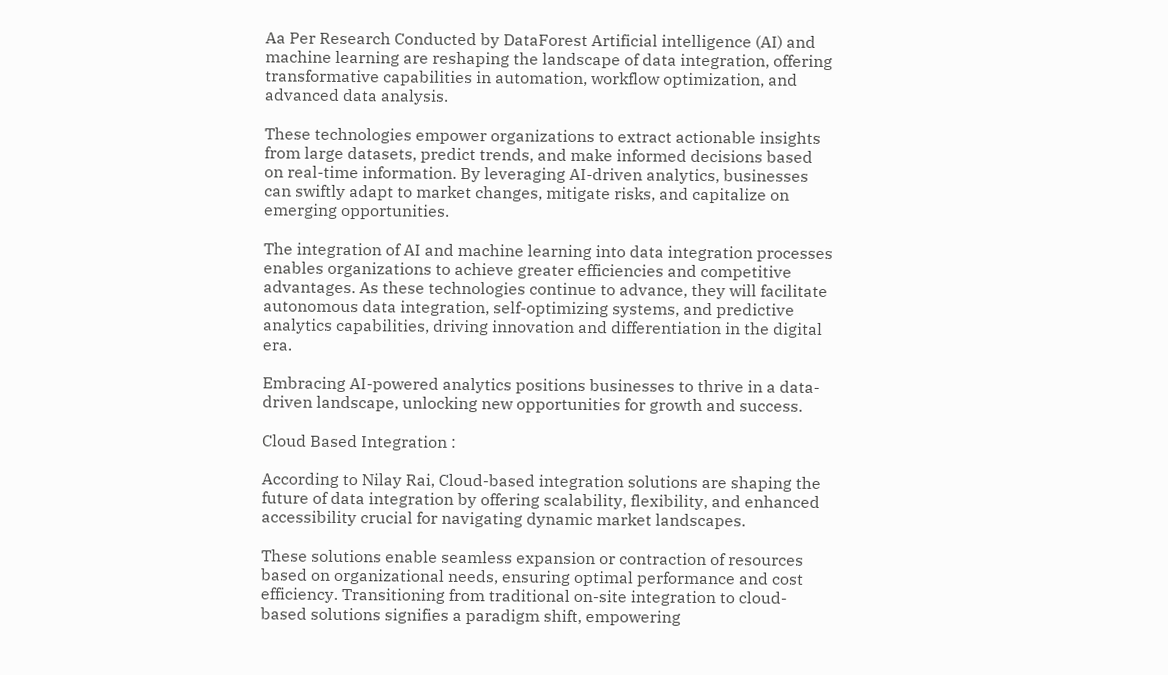Aa Per Research Conducted by DataForest Artificial intelligence (AI) and machine learning are reshaping the landscape of data integration, offering transformative capabilities in automation, workflow optimization, and advanced data analysis.

These technologies empower organizations to extract actionable insights from large datasets, predict trends, and make informed decisions based on real-time information. By leveraging AI-driven analytics, businesses can swiftly adapt to market changes, mitigate risks, and capitalize on emerging opportunities.

The integration of AI and machine learning into data integration processes enables organizations to achieve greater efficiencies and competitive advantages. As these technologies continue to advance, they will facilitate autonomous data integration, self-optimizing systems, and predictive analytics capabilities, driving innovation and differentiation in the digital era.

Embracing AI-powered analytics positions businesses to thrive in a data-driven landscape, unlocking new opportunities for growth and success.

Cloud Based Integration :

According to Nilay Rai, Cloud-based integration solutions are shaping the future of data integration by offering scalability, flexibility, and enhanced accessibility crucial for navigating dynamic market landscapes.

These solutions enable seamless expansion or contraction of resources based on organizational needs, ensuring optimal performance and cost efficiency. Transitioning from traditional on-site integration to cloud-based solutions signifies a paradigm shift, empowering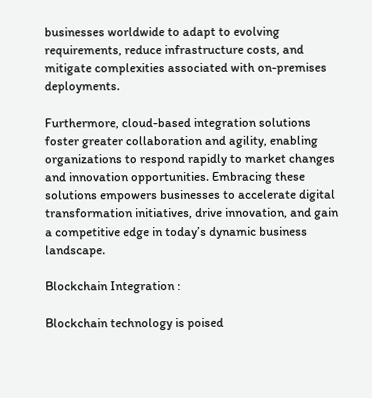businesses worldwide to adapt to evolving requirements, reduce infrastructure costs, and mitigate complexities associated with on-premises deployments.

Furthermore, cloud-based integration solutions foster greater collaboration and agility, enabling organizations to respond rapidly to market changes and innovation opportunities. Embracing these solutions empowers businesses to accelerate digital transformation initiatives, drive innovation, and gain a competitive edge in today’s dynamic business landscape.

Blockchain Integration :

Blockchain technology is poised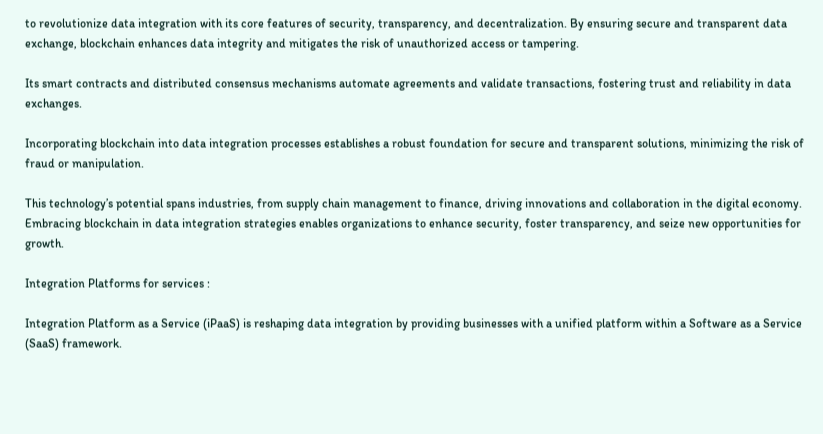to revolutionize data integration with its core features of security, transparency, and decentralization. By ensuring secure and transparent data exchange, blockchain enhances data integrity and mitigates the risk of unauthorized access or tampering.

Its smart contracts and distributed consensus mechanisms automate agreements and validate transactions, fostering trust and reliability in data exchanges.

Incorporating blockchain into data integration processes establishes a robust foundation for secure and transparent solutions, minimizing the risk of fraud or manipulation.

This technology’s potential spans industries, from supply chain management to finance, driving innovations and collaboration in the digital economy. Embracing blockchain in data integration strategies enables organizations to enhance security, foster transparency, and seize new opportunities for growth.

Integration Platforms for services :

Integration Platform as a Service (iPaaS) is reshaping data integration by providing businesses with a unified platform within a Software as a Service (SaaS) framework.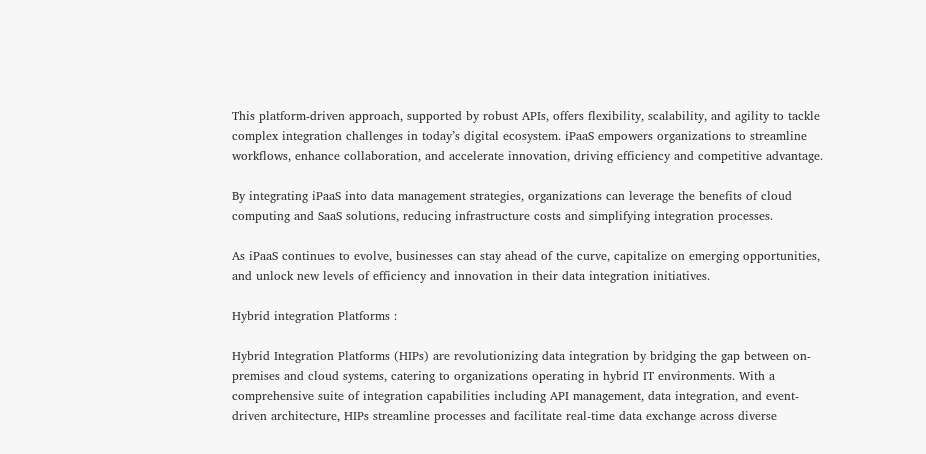This platform-driven approach, supported by robust APIs, offers flexibility, scalability, and agility to tackle complex integration challenges in today’s digital ecosystem. iPaaS empowers organizations to streamline workflows, enhance collaboration, and accelerate innovation, driving efficiency and competitive advantage.

By integrating iPaaS into data management strategies, organizations can leverage the benefits of cloud computing and SaaS solutions, reducing infrastructure costs and simplifying integration processes.

As iPaaS continues to evolve, businesses can stay ahead of the curve, capitalize on emerging opportunities, and unlock new levels of efficiency and innovation in their data integration initiatives.

Hybrid integration Platforms :

Hybrid Integration Platforms (HIPs) are revolutionizing data integration by bridging the gap between on-premises and cloud systems, catering to organizations operating in hybrid IT environments. With a comprehensive suite of integration capabilities including API management, data integration, and event-driven architecture, HIPs streamline processes and facilitate real-time data exchange across diverse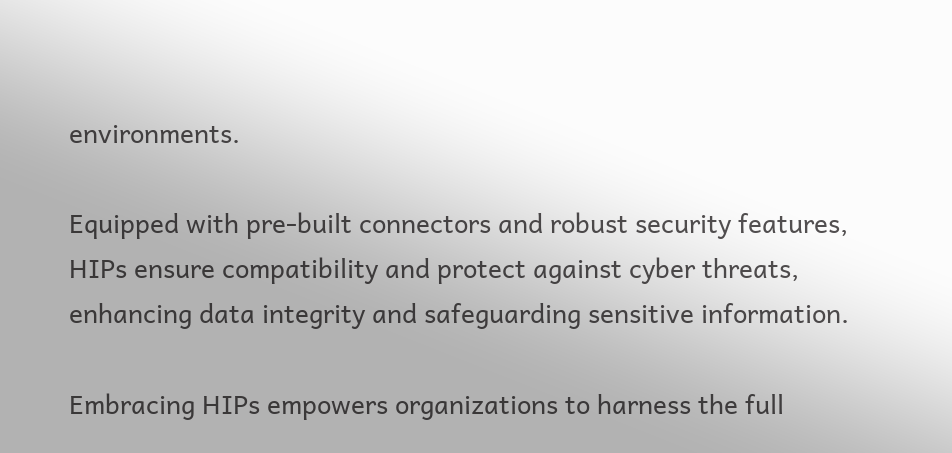environments.

Equipped with pre-built connectors and robust security features, HIPs ensure compatibility and protect against cyber threats, enhancing data integrity and safeguarding sensitive information.

Embracing HIPs empowers organizations to harness the full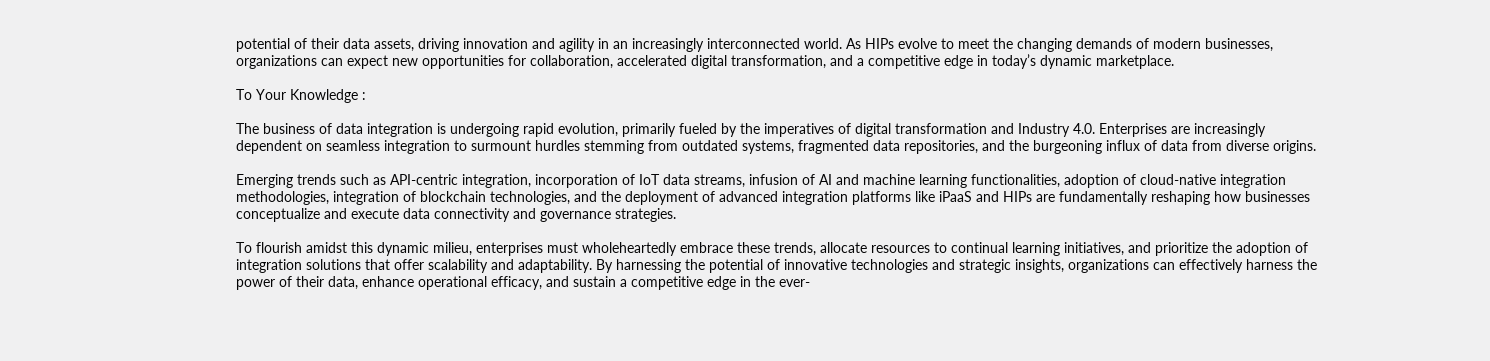potential of their data assets, driving innovation and agility in an increasingly interconnected world. As HIPs evolve to meet the changing demands of modern businesses, organizations can expect new opportunities for collaboration, accelerated digital transformation, and a competitive edge in today’s dynamic marketplace.

To Your Knowledge :

The business of data integration is undergoing rapid evolution, primarily fueled by the imperatives of digital transformation and Industry 4.0. Enterprises are increasingly dependent on seamless integration to surmount hurdles stemming from outdated systems, fragmented data repositories, and the burgeoning influx of data from diverse origins.

Emerging trends such as API-centric integration, incorporation of IoT data streams, infusion of AI and machine learning functionalities, adoption of cloud-native integration methodologies, integration of blockchain technologies, and the deployment of advanced integration platforms like iPaaS and HIPs are fundamentally reshaping how businesses conceptualize and execute data connectivity and governance strategies.

To flourish amidst this dynamic milieu, enterprises must wholeheartedly embrace these trends, allocate resources to continual learning initiatives, and prioritize the adoption of integration solutions that offer scalability and adaptability. By harnessing the potential of innovative technologies and strategic insights, organizations can effectively harness the power of their data, enhance operational efficacy, and sustain a competitive edge in the ever-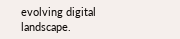evolving digital landscape.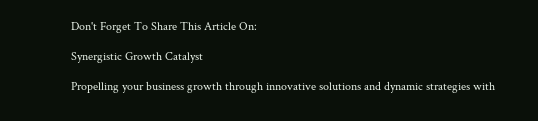Don't Forget To Share This Article On:

Synergistic Growth Catalyst

Propelling your business growth through innovative solutions and dynamic strategies with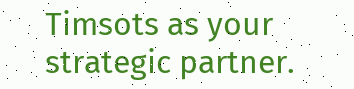Timsots as your strategic partner.